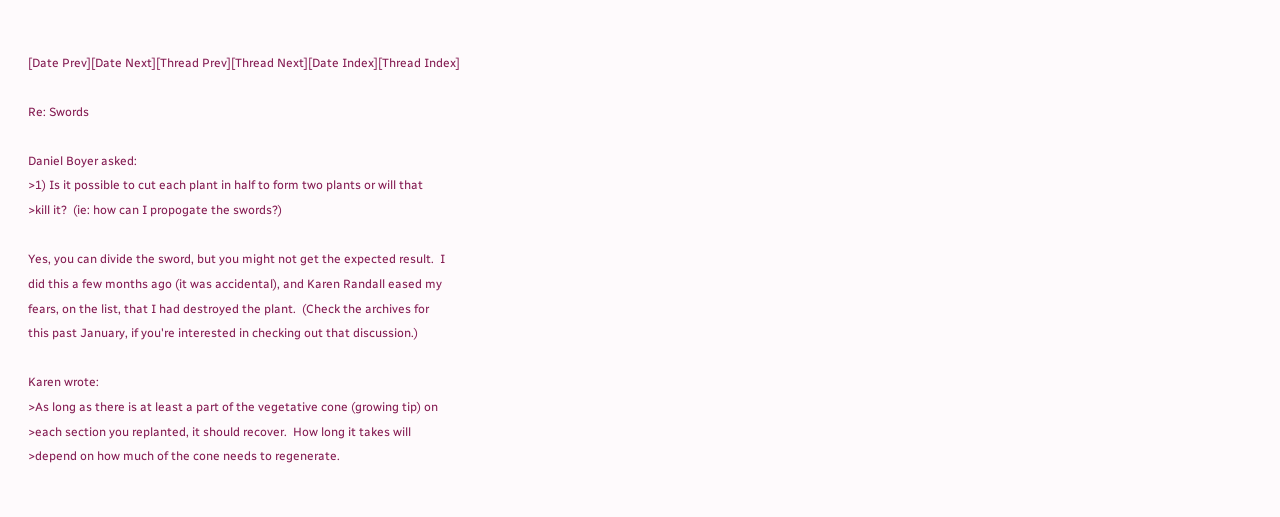[Date Prev][Date Next][Thread Prev][Thread Next][Date Index][Thread Index]

Re: Swords

Daniel Boyer asked:
>1) Is it possible to cut each plant in half to form two plants or will that
>kill it?  (ie: how can I propogate the swords?)

Yes, you can divide the sword, but you might not get the expected result.  I
did this a few months ago (it was accidental), and Karen Randall eased my
fears, on the list, that I had destroyed the plant.  (Check the archives for
this past January, if you're interested in checking out that discussion.)

Karen wrote:
>As long as there is at least a part of the vegetative cone (growing tip) on
>each section you replanted, it should recover.  How long it takes will
>depend on how much of the cone needs to regenerate.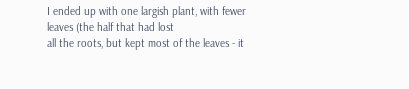I ended up with one largish plant, with fewer leaves (the half that had lost
all the roots, but kept most of the leaves - it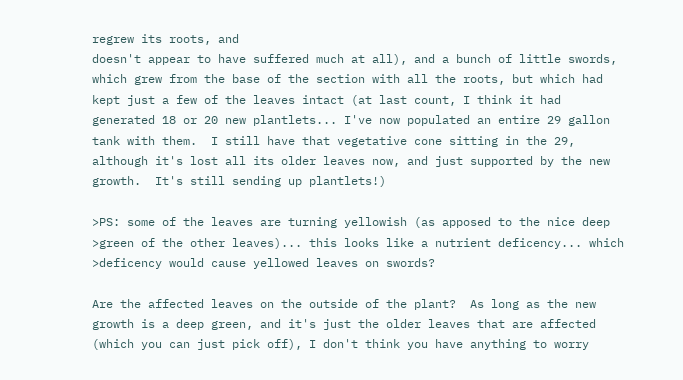regrew its roots, and
doesn't appear to have suffered much at all), and a bunch of little swords,
which grew from the base of the section with all the roots, but which had
kept just a few of the leaves intact (at last count, I think it had
generated 18 or 20 new plantlets... I've now populated an entire 29 gallon
tank with them.  I still have that vegetative cone sitting in the 29,
although it's lost all its older leaves now, and just supported by the new
growth.  It's still sending up plantlets!)

>PS: some of the leaves are turning yellowish (as apposed to the nice deep
>green of the other leaves)... this looks like a nutrient deficency... which
>deficency would cause yellowed leaves on swords?

Are the affected leaves on the outside of the plant?  As long as the new
growth is a deep green, and it's just the older leaves that are affected
(which you can just pick off), I don't think you have anything to worry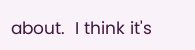about.  I think it's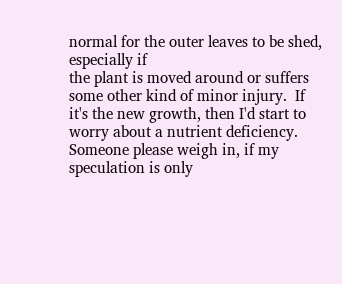normal for the outer leaves to be shed, especially if
the plant is moved around or suffers some other kind of minor injury.  If
it's the new growth, then I'd start to worry about a nutrient deficiency.
Someone please weigh in, if my speculation is only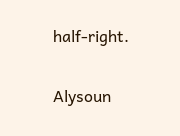half-right.

Alysoun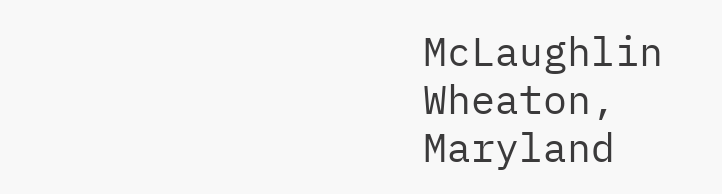McLaughlin
Wheaton, Maryland